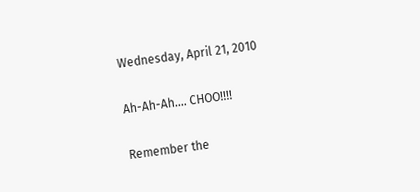Wednesday, April 21, 2010

Ah-Ah-Ah.... CHOO!!!!

Remember the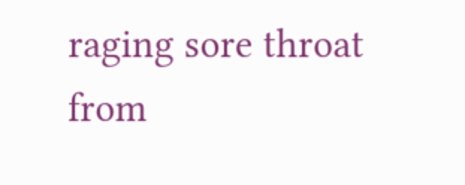raging sore throat from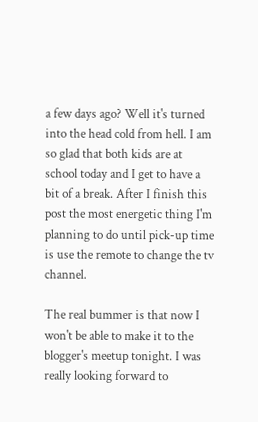a few days ago? Well it's turned into the head cold from hell. I am so glad that both kids are at school today and I get to have a bit of a break. After I finish this post the most energetic thing I'm planning to do until pick-up time is use the remote to change the tv channel.

The real bummer is that now I won't be able to make it to the blogger's meetup tonight. I was really looking forward to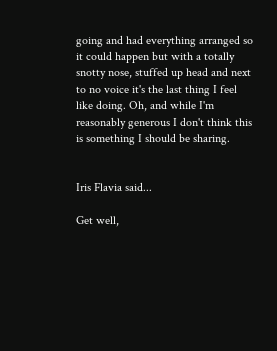going and had everything arranged so it could happen but with a totally snotty nose, stuffed up head and next to no voice it's the last thing I feel like doing. Oh, and while I'm reasonably generous I don't think this is something I should be sharing.


Iris Flavia said...

Get well,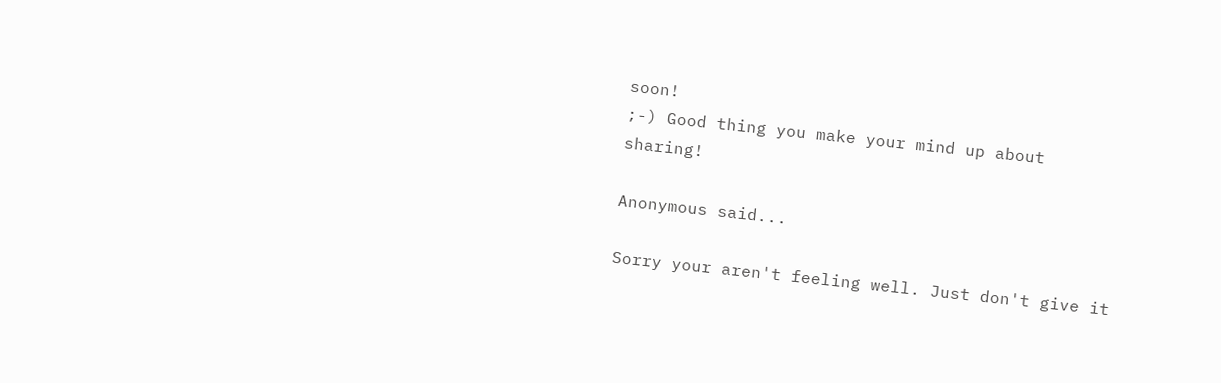soon!
;-) Good thing you make your mind up about sharing!

Anonymous said...

Sorry your aren't feeling well. Just don't give it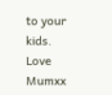to your kids.
Love Mumxx